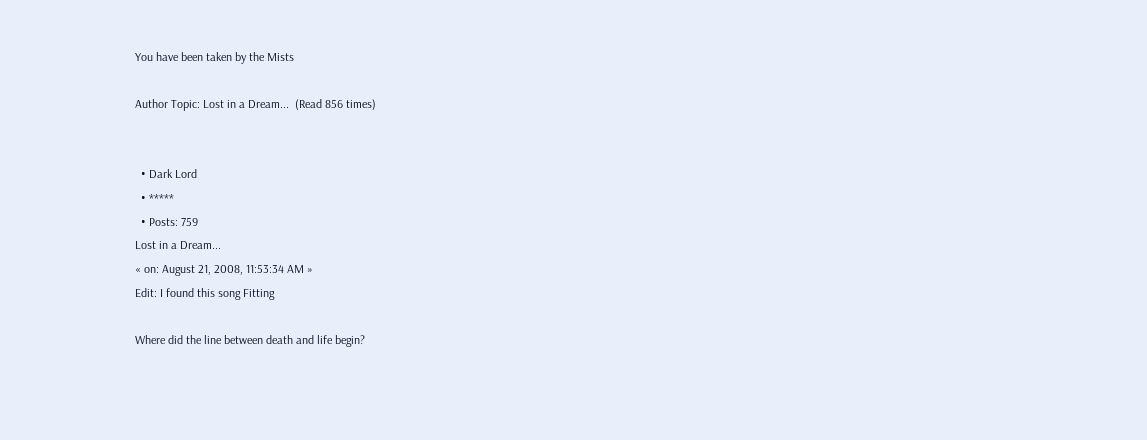You have been taken by the Mists

Author Topic: Lost in a Dream...  (Read 856 times)


  • Dark Lord
  • *****
  • Posts: 759
Lost in a Dream...
« on: August 21, 2008, 11:53:34 AM »
Edit: I found this song Fitting

Where did the line between death and life begin?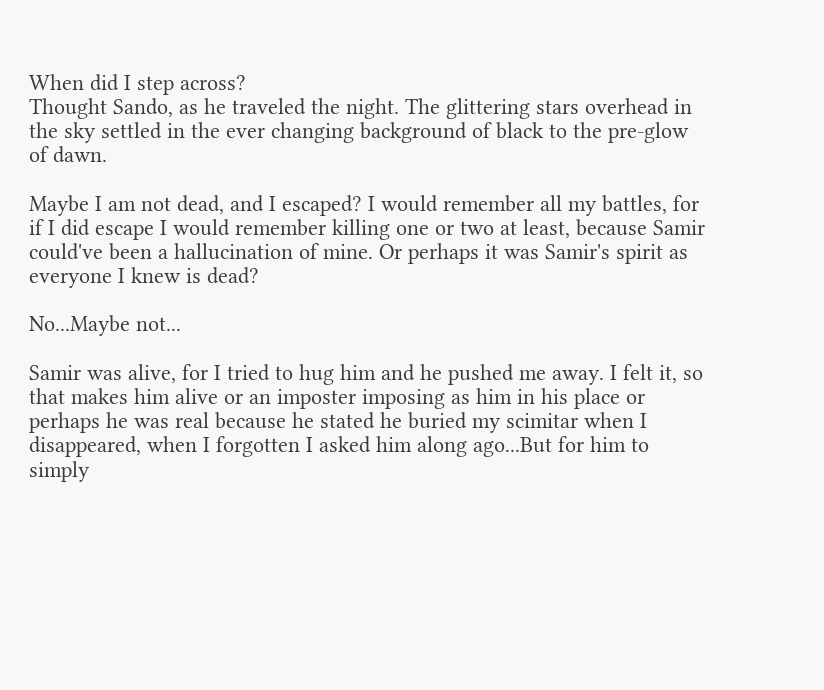When did I step across?
Thought Sando, as he traveled the night. The glittering stars overhead in the sky settled in the ever changing background of black to the pre-glow of dawn.

Maybe I am not dead, and I escaped? I would remember all my battles, for if I did escape I would remember killing one or two at least, because Samir could've been a hallucination of mine. Or perhaps it was Samir's spirit as everyone I knew is dead?

No...Maybe not...

Samir was alive, for I tried to hug him and he pushed me away. I felt it, so that makes him alive or an imposter imposing as him in his place or perhaps he was real because he stated he buried my scimitar when I disappeared, when I forgotten I asked him along ago...But for him to simply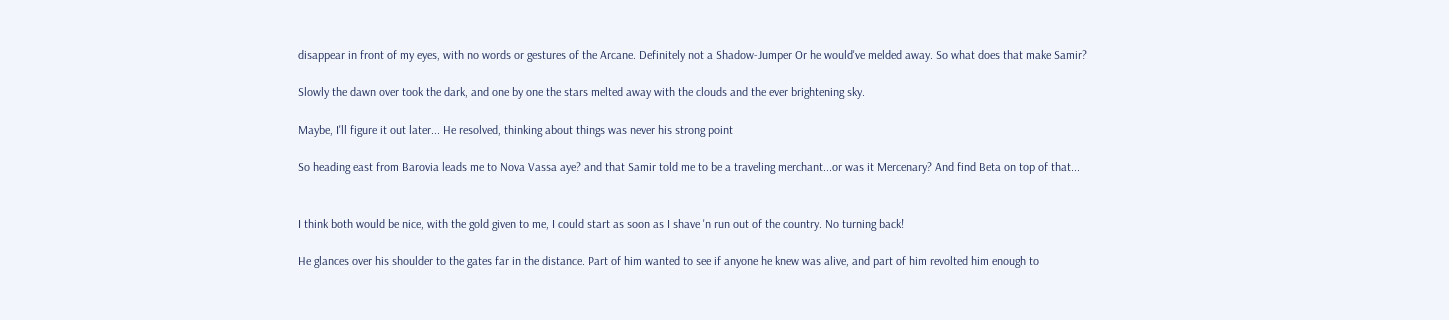disappear in front of my eyes, with no words or gestures of the Arcane. Definitely not a Shadow-Jumper Or he would've melded away. So what does that make Samir?

Slowly the dawn over took the dark, and one by one the stars melted away with the clouds and the ever brightening sky.

Maybe, I'll figure it out later... He resolved, thinking about things was never his strong point

So heading east from Barovia leads me to Nova Vassa aye? and that Samir told me to be a traveling merchant...or was it Mercenary? And find Beta on top of that...


I think both would be nice, with the gold given to me, I could start as soon as I shave 'n run out of the country. No turning back!

He glances over his shoulder to the gates far in the distance. Part of him wanted to see if anyone he knew was alive, and part of him revolted him enough to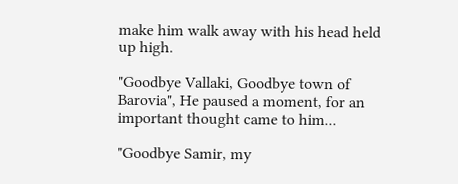make him walk away with his head held up high.

"Goodbye Vallaki, Goodbye town of Barovia", He paused a moment, for an important thought came to him...

"Goodbye Samir, my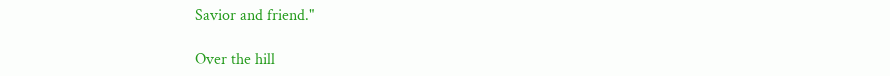Savior and friend."

Over the hill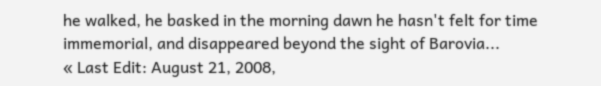he walked, he basked in the morning dawn he hasn't felt for time immemorial, and disappeared beyond the sight of Barovia...
« Last Edit: August 21, 2008,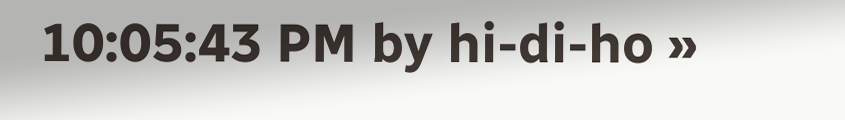10:05:43 PM by hi-di-ho »